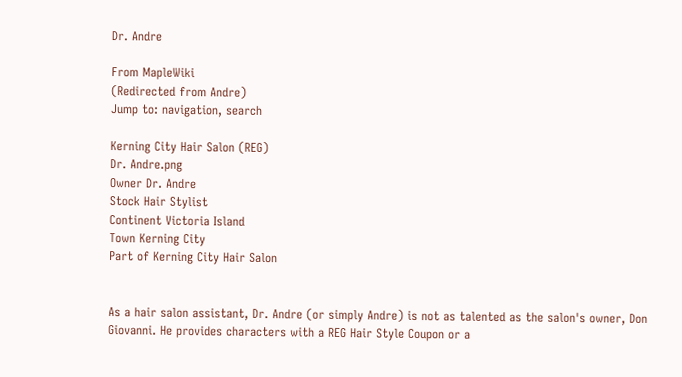Dr. Andre

From MapleWiki
(Redirected from Andre)
Jump to: navigation, search

Kerning City Hair Salon (REG)
Dr. Andre.png
Owner Dr. Andre
Stock Hair Stylist
Continent Victoria Island
Town Kerning City
Part of Kerning City Hair Salon


As a hair salon assistant, Dr. Andre (or simply Andre) is not as talented as the salon's owner, Don Giovanni. He provides characters with a REG Hair Style Coupon or a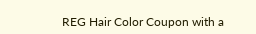REG Hair Color Coupon with a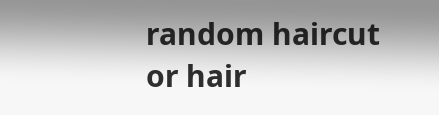random haircut or hair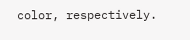color, respectively.